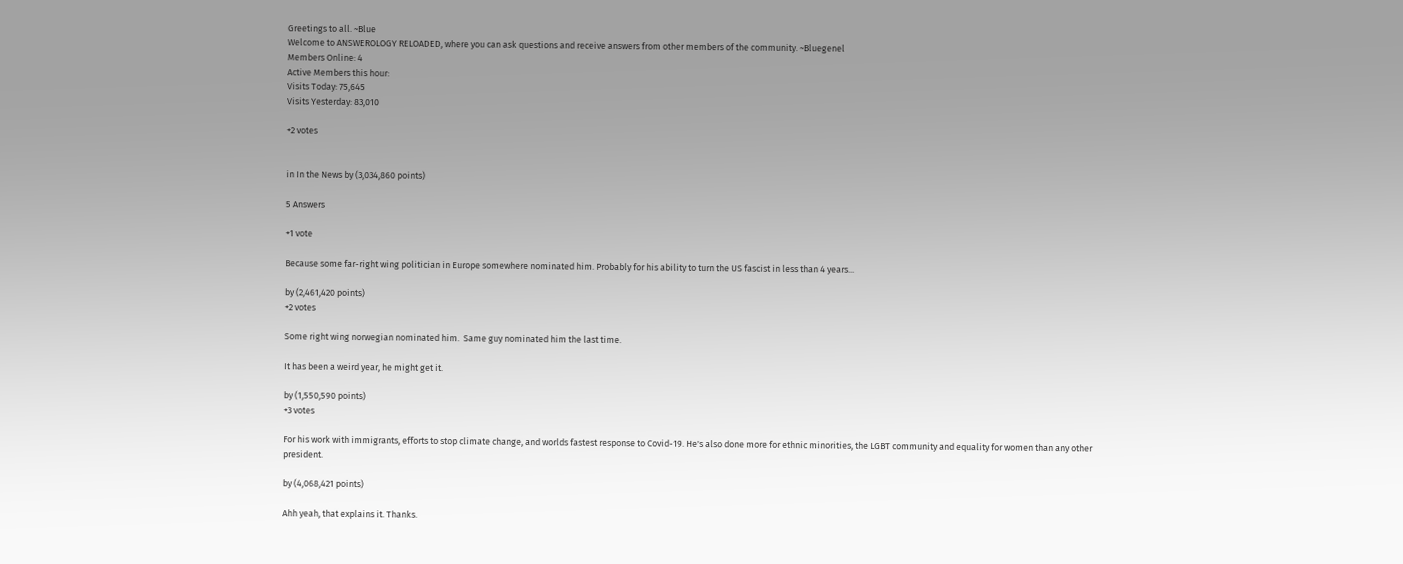Greetings to all. ~Blue
Welcome to ANSWEROLOGY RELOADED, where you can ask questions and receive answers from other members of the community. ~Bluegenel
Members Online: 4
Active Members this hour:
Visits Today: 75,645
Visits Yesterday: 83,010

+2 votes


in In the News by (3,034,860 points)

5 Answers

+1 vote

Because some far-right wing politician in Europe somewhere nominated him. Probably for his ability to turn the US fascist in less than 4 years...

by (2,461,420 points)
+2 votes

Some right wing norwegian nominated him.  Same guy nominated him the last time.

It has been a weird year, he might get it.

by (1,550,590 points)
+3 votes

For his work with immigrants, efforts to stop climate change, and worlds fastest response to Covid-19. He's also done more for ethnic minorities, the LGBT community and equality for women than any other president.

by (4,068,421 points)

Ahh yeah, that explains it. Thanks.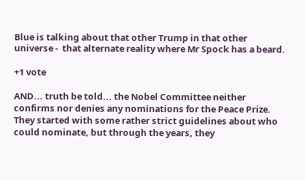Blue is talking about that other Trump in that other universe -  that alternate reality where Mr Spock has a beard.

+1 vote

AND... truth be told... the Nobel Committee neither confirms nor denies any nominations for the Peace Prize.  They started with some rather strict guidelines about who could nominate, but through the years, they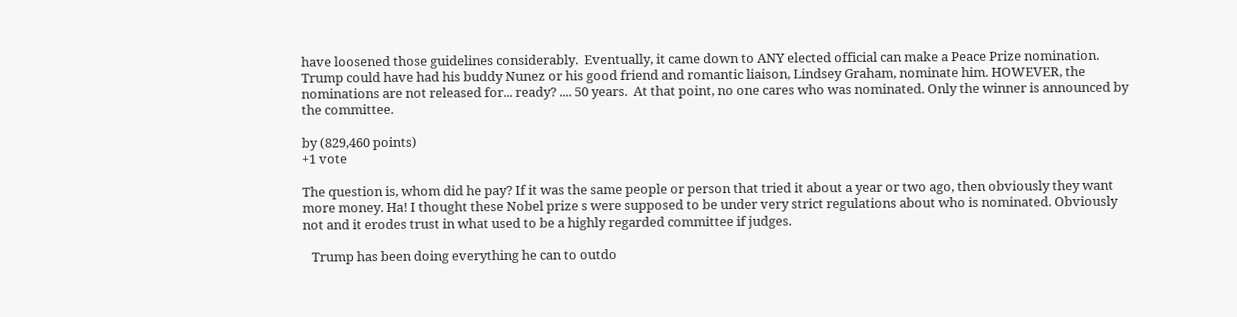have loosened those guidelines considerably.  Eventually, it came down to ANY elected official can make a Peace Prize nomination.  Trump could have had his buddy Nunez or his good friend and romantic liaison, Lindsey Graham, nominate him. HOWEVER, the nominations are not released for... ready? .... 50 years.  At that point, no one cares who was nominated. Only the winner is announced by the committee.

by (829,460 points)
+1 vote

The question is, whom did he pay? If it was the same people or person that tried it about a year or two ago, then obviously they want more money. Ha! I thought these Nobel prize s were supposed to be under very strict regulations about who is nominated. Obviously not and it erodes trust in what used to be a highly regarded committee if judges.

   Trump has been doing everything he can to outdo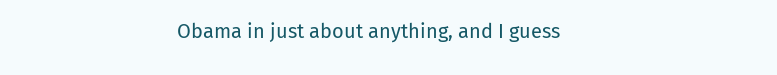Obama in just about anything, and I guess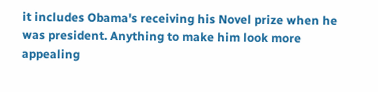it includes Obama's receiving his Novel prize when he was president. Anything to make him look more appealing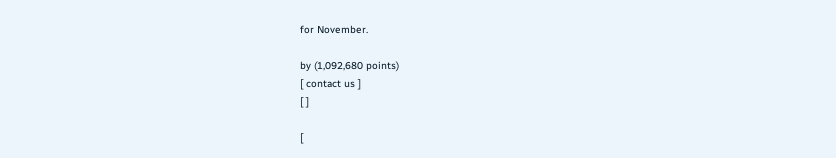for November.

by (1,092,680 points)
[ contact us ]
[ ]

[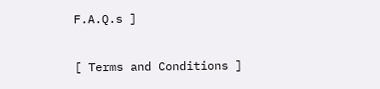F.A.Q.s ]

[ Terms and Conditions ]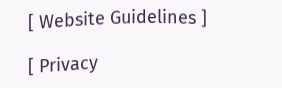[ Website Guidelines ]

[ Privacy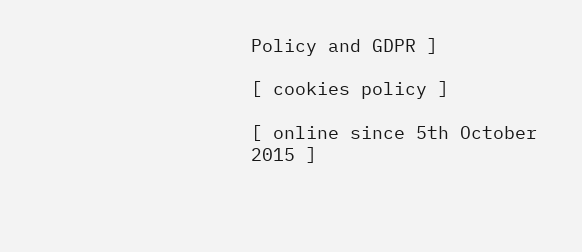Policy and GDPR ]

[ cookies policy ]

[ online since 5th October 2015 ]